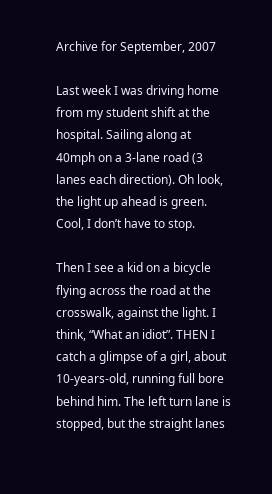Archive for September, 2007

Last week I was driving home from my student shift at the hospital. Sailing along at 40mph on a 3-lane road (3 lanes each direction). Oh look, the light up ahead is green. Cool, I don’t have to stop.

Then I see a kid on a bicycle flying across the road at the crosswalk, against the light. I think, “What an idiot”. THEN I catch a glimpse of a girl, about 10-years-old, running full bore behind him. The left turn lane is stopped, but the straight lanes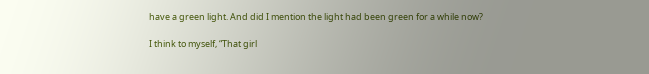have a green light. And did I mention the light had been green for a while now?

I think to myself, “That girl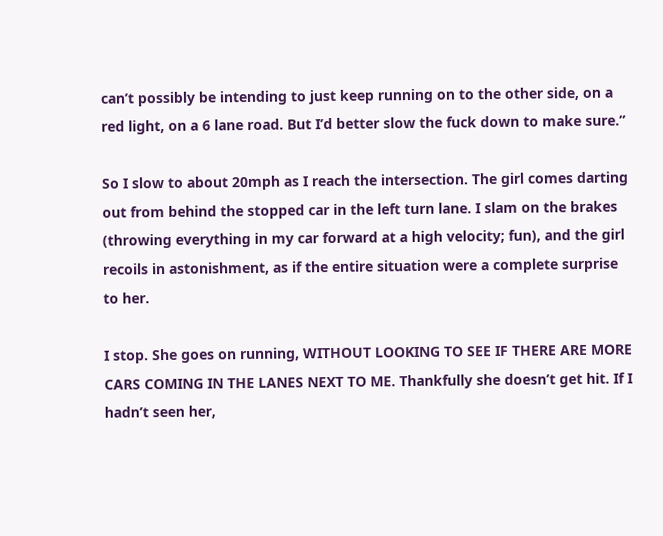can’t possibly be intending to just keep running on to the other side, on a red light, on a 6 lane road. But I’d better slow the fuck down to make sure.”

So I slow to about 20mph as I reach the intersection. The girl comes darting out from behind the stopped car in the left turn lane. I slam on the brakes (throwing everything in my car forward at a high velocity; fun), and the girl recoils in astonishment, as if the entire situation were a complete surprise to her.

I stop. She goes on running, WITHOUT LOOKING TO SEE IF THERE ARE MORE CARS COMING IN THE LANES NEXT TO ME. Thankfully she doesn’t get hit. If I hadn’t seen her,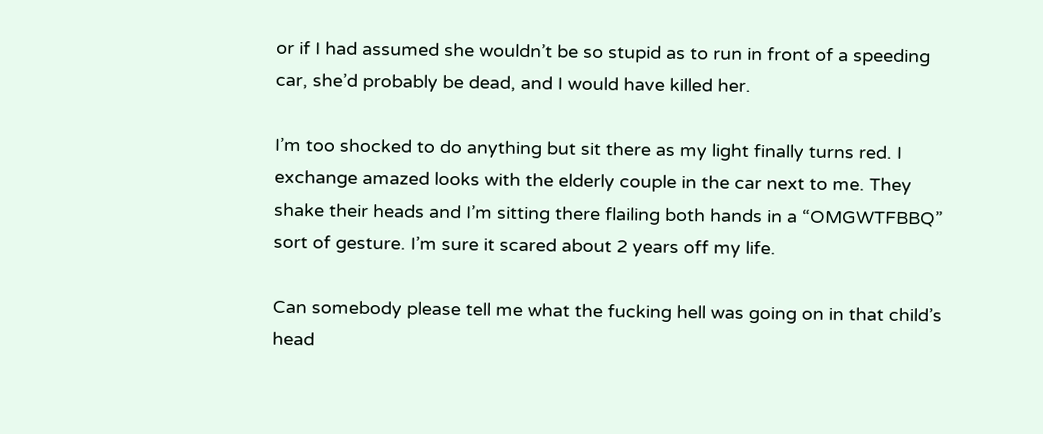or if I had assumed she wouldn’t be so stupid as to run in front of a speeding car, she’d probably be dead, and I would have killed her.

I’m too shocked to do anything but sit there as my light finally turns red. I exchange amazed looks with the elderly couple in the car next to me. They shake their heads and I’m sitting there flailing both hands in a “OMGWTFBBQ” sort of gesture. I’m sure it scared about 2 years off my life.

Can somebody please tell me what the fucking hell was going on in that child’s head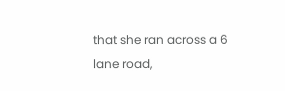that she ran across a 6 lane road,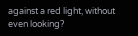against a red light, without even looking?